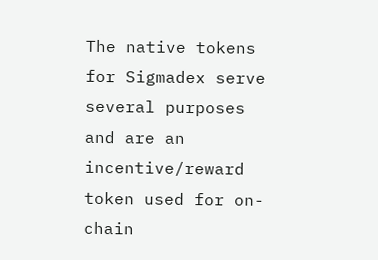The native tokens for Sigmadex serve several purposes and are an incentive/reward token used for on-chain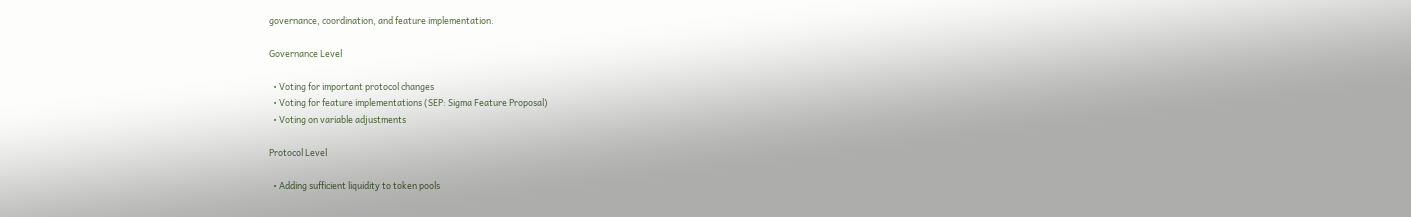governance, coordination, and feature implementation.

Governance Level

  • Voting for important protocol changes
  • Voting for feature implementations (SEP: Sigma Feature Proposal)
  • Voting on variable adjustments

Protocol Level

  • Adding sufficient liquidity to token pools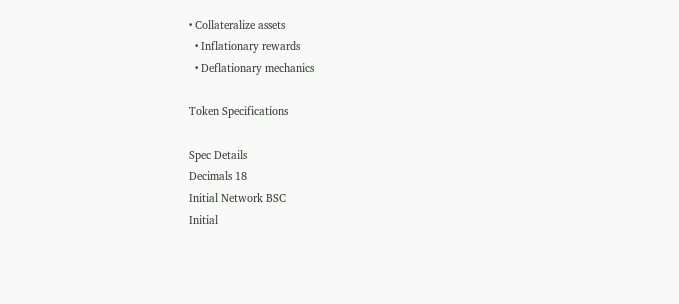• Collateralize assets
  • Inflationary rewards
  • Deflationary mechanics

Token Specifications

Spec Details
Decimals 18
Initial Network BSC
Initial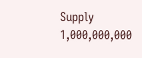Supply 1,000,000,000